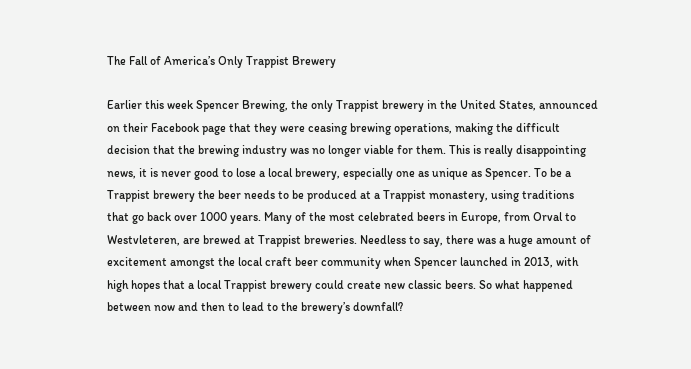The Fall of America’s Only Trappist Brewery

Earlier this week Spencer Brewing, the only Trappist brewery in the United States, announced on their Facebook page that they were ceasing brewing operations, making the difficult decision that the brewing industry was no longer viable for them. This is really disappointing news, it is never good to lose a local brewery, especially one as unique as Spencer. To be a Trappist brewery the beer needs to be produced at a Trappist monastery, using traditions that go back over 1000 years. Many of the most celebrated beers in Europe, from Orval to Westvleteren, are brewed at Trappist breweries. Needless to say, there was a huge amount of excitement amongst the local craft beer community when Spencer launched in 2013, with high hopes that a local Trappist brewery could create new classic beers. So what happened between now and then to lead to the brewery’s downfall?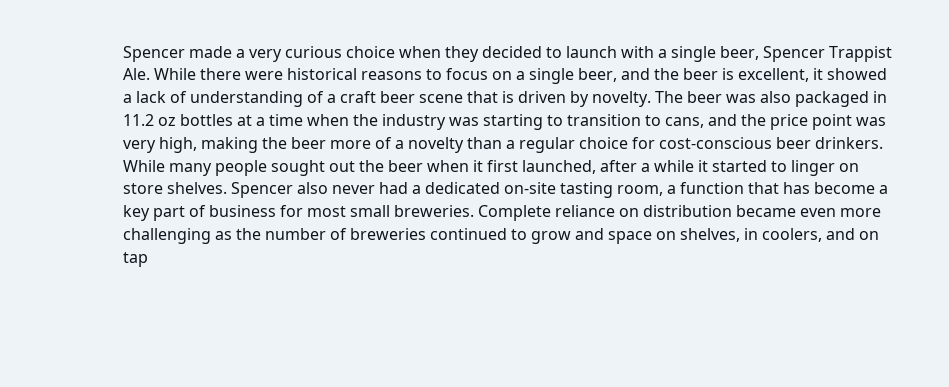Spencer made a very curious choice when they decided to launch with a single beer, Spencer Trappist Ale. While there were historical reasons to focus on a single beer, and the beer is excellent, it showed a lack of understanding of a craft beer scene that is driven by novelty. The beer was also packaged in 11.2 oz bottles at a time when the industry was starting to transition to cans, and the price point was very high, making the beer more of a novelty than a regular choice for cost-conscious beer drinkers. While many people sought out the beer when it first launched, after a while it started to linger on store shelves. Spencer also never had a dedicated on-site tasting room, a function that has become a key part of business for most small breweries. Complete reliance on distribution became even more challenging as the number of breweries continued to grow and space on shelves, in coolers, and on tap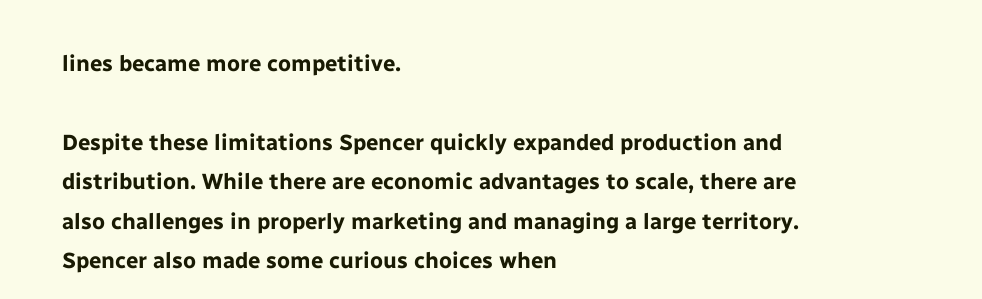lines became more competitive.

Despite these limitations Spencer quickly expanded production and distribution. While there are economic advantages to scale, there are also challenges in properly marketing and managing a large territory. Spencer also made some curious choices when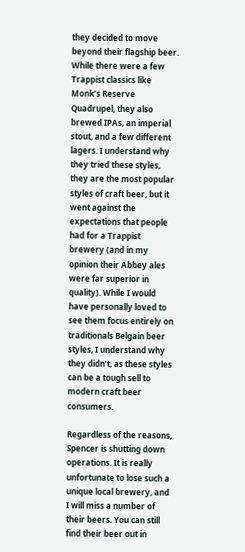they decided to move beyond their flagship beer. While there were a few Trappist classics like Monk’s Reserve Quadrupel, they also brewed IPAs, an imperial stout, and a few different lagers. I understand why they tried these styles, they are the most popular styles of craft beer, but it went against the expectations that people had for a Trappist brewery (and in my opinion their Abbey ales were far superior in quality). While I would have personally loved to see them focus entirely on traditionals Belgain beer styles, I understand why they didn’t, as these styles can be a tough sell to modern craft beer consumers.

Regardless of the reasons, Spencer is shutting down operations. It is really unfortunate to lose such a unique local brewery, and I will miss a number of their beers. You can still find their beer out in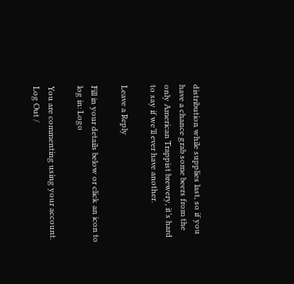distribution while supplies last, so if you have a chance grab some beers from the only American Trappist brewery, it’s hard to say if we’ll ever have another.

Leave a Reply

Fill in your details below or click an icon to log in: Logo

You are commenting using your account. Log Out /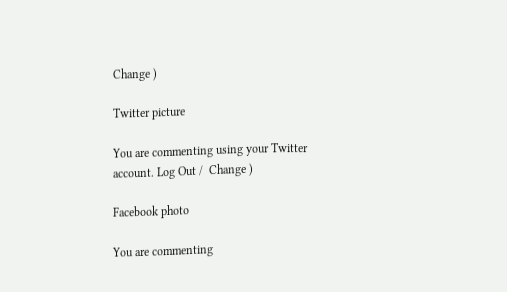Change )

Twitter picture

You are commenting using your Twitter account. Log Out /  Change )

Facebook photo

You are commenting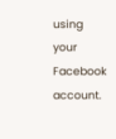using your Facebook account.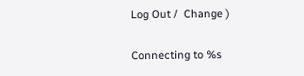Log Out /  Change )

Connecting to %s